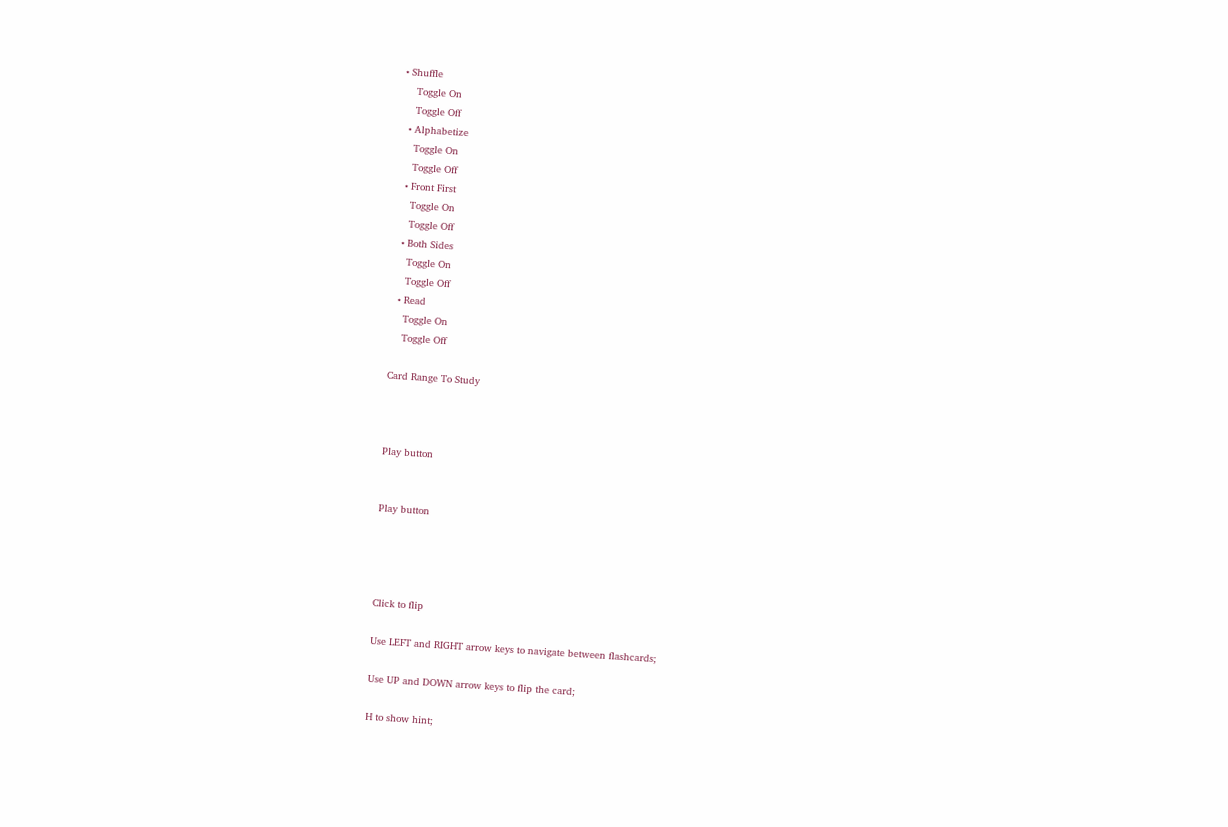• Shuffle
    Toggle On
    Toggle Off
  • Alphabetize
    Toggle On
    Toggle Off
  • Front First
    Toggle On
    Toggle Off
  • Both Sides
    Toggle On
    Toggle Off
  • Read
    Toggle On
    Toggle Off

Card Range To Study



Play button


Play button




Click to flip

Use LEFT and RIGHT arrow keys to navigate between flashcards;

Use UP and DOWN arrow keys to flip the card;

H to show hint;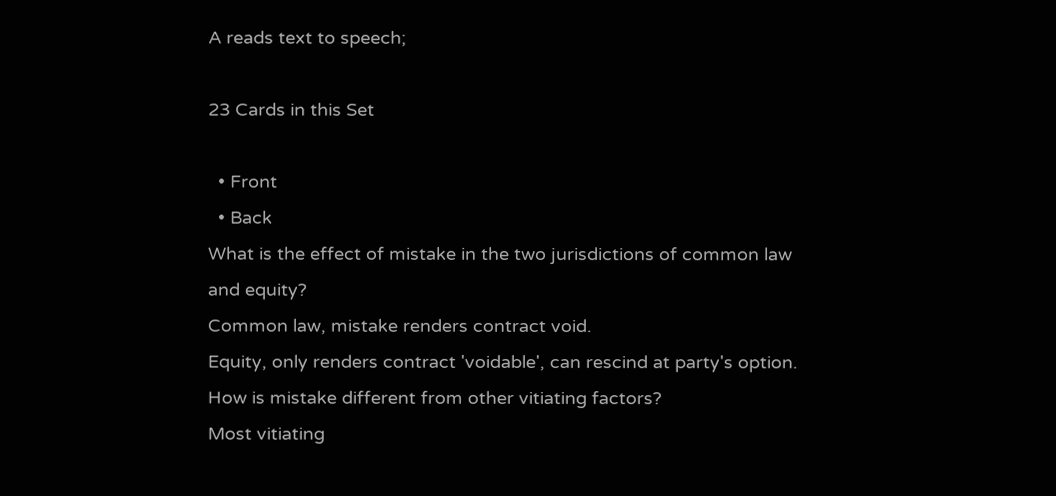A reads text to speech;

23 Cards in this Set

  • Front
  • Back
What is the effect of mistake in the two jurisdictions of common law and equity?
Common law, mistake renders contract void.
Equity, only renders contract 'voidable', can rescind at party's option.
How is mistake different from other vitiating factors?
Most vitiating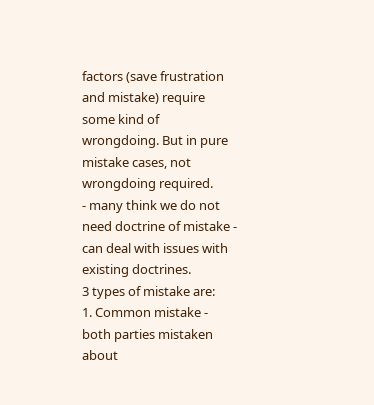factors (save frustration and mistake) require some kind of wrongdoing. But in pure mistake cases, not wrongdoing required.
- many think we do not need doctrine of mistake - can deal with issues with existing doctrines.
3 types of mistake are:
1. Common mistake - both parties mistaken about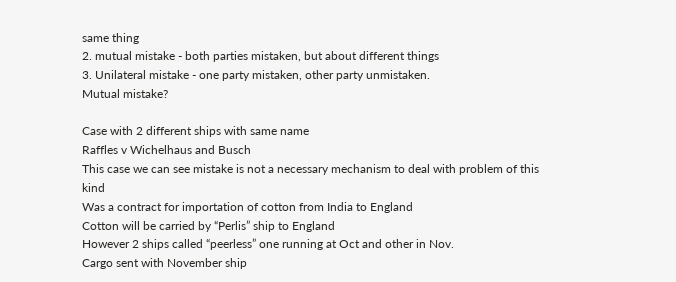same thing
2. mutual mistake - both parties mistaken, but about different things
3. Unilateral mistake - one party mistaken, other party unmistaken.
Mutual mistake?

Case with 2 different ships with same name
Raffles v Wichelhaus and Busch
This case we can see mistake is not a necessary mechanism to deal with problem of this kind
Was a contract for importation of cotton from India to England
Cotton will be carried by “Perlis” ship to England
However 2 ships called “peerless” one running at Oct and other in Nov.
Cargo sent with November ship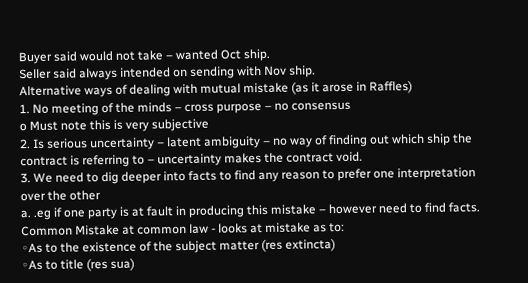Buyer said would not take – wanted Oct ship.
Seller said always intended on sending with Nov ship.
Alternative ways of dealing with mutual mistake (as it arose in Raffles)
1. No meeting of the minds – cross purpose – no consensus
o Must note this is very subjective
2. Is serious uncertainty – latent ambiguity – no way of finding out which ship the contract is referring to – uncertainty makes the contract void.
3. We need to dig deeper into facts to find any reason to prefer one interpretation over the other
a. .eg if one party is at fault in producing this mistake – however need to find facts.
Common Mistake at common law - looks at mistake as to:
◦As to the existence of the subject matter (res extincta)
◦As to title (res sua)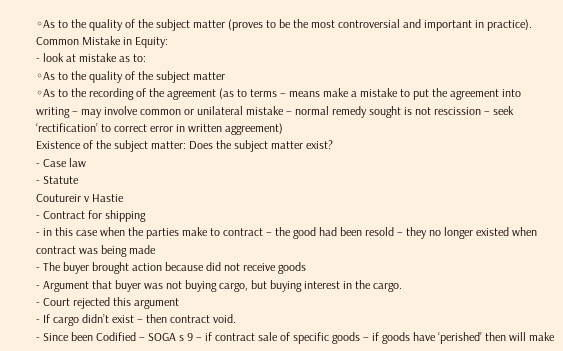◦As to the quality of the subject matter (proves to be the most controversial and important in practice).
Common Mistake in Equity:
- look at mistake as to:
◦As to the quality of the subject matter
◦As to the recording of the agreement (as to terms – means make a mistake to put the agreement into writing – may involve common or unilateral mistake – normal remedy sought is not rescission – seek ‘rectification’ to correct error in written aggreement)
Existence of the subject matter: Does the subject matter exist?
- Case law
- Statute
Coutureir v Hastie
- Contract for shipping
- in this case when the parties make to contract – the good had been resold – they no longer existed when contract was being made
- The buyer brought action because did not receive goods
- Argument that buyer was not buying cargo, but buying interest in the cargo.
- Court rejected this argument
- If cargo didn’t exist – then contract void.
- Since been Codified – SOGA s 9 – if contract sale of specific goods – if goods have ‘perished’ then will make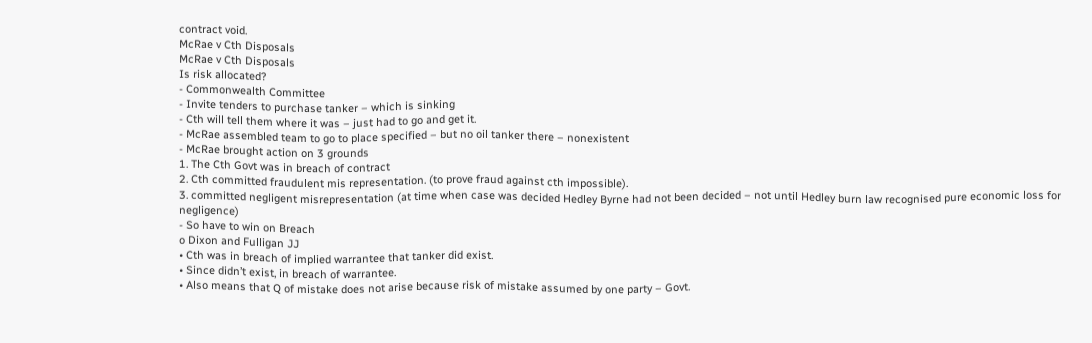contract void.
McRae v Cth Disposals
McRae v Cth Disposals
Is risk allocated?
- Commonwealth Committee
- Invite tenders to purchase tanker – which is sinking
- Cth will tell them where it was – just had to go and get it.
- McRae assembled team to go to place specified – but no oil tanker there – nonexistent
- McRae brought action on 3 grounds
1. The Cth Govt was in breach of contract
2. Cth committed fraudulent mis representation. (to prove fraud against cth impossible).
3. committed negligent misrepresentation (at time when case was decided Hedley Byrne had not been decided – not until Hedley burn law recognised pure economic loss for negligence)
- So have to win on Breach
o Dixon and Fulligan JJ
• Cth was in breach of implied warrantee that tanker did exist.
• Since didn’t exist, in breach of warrantee.
• Also means that Q of mistake does not arise because risk of mistake assumed by one party – Govt.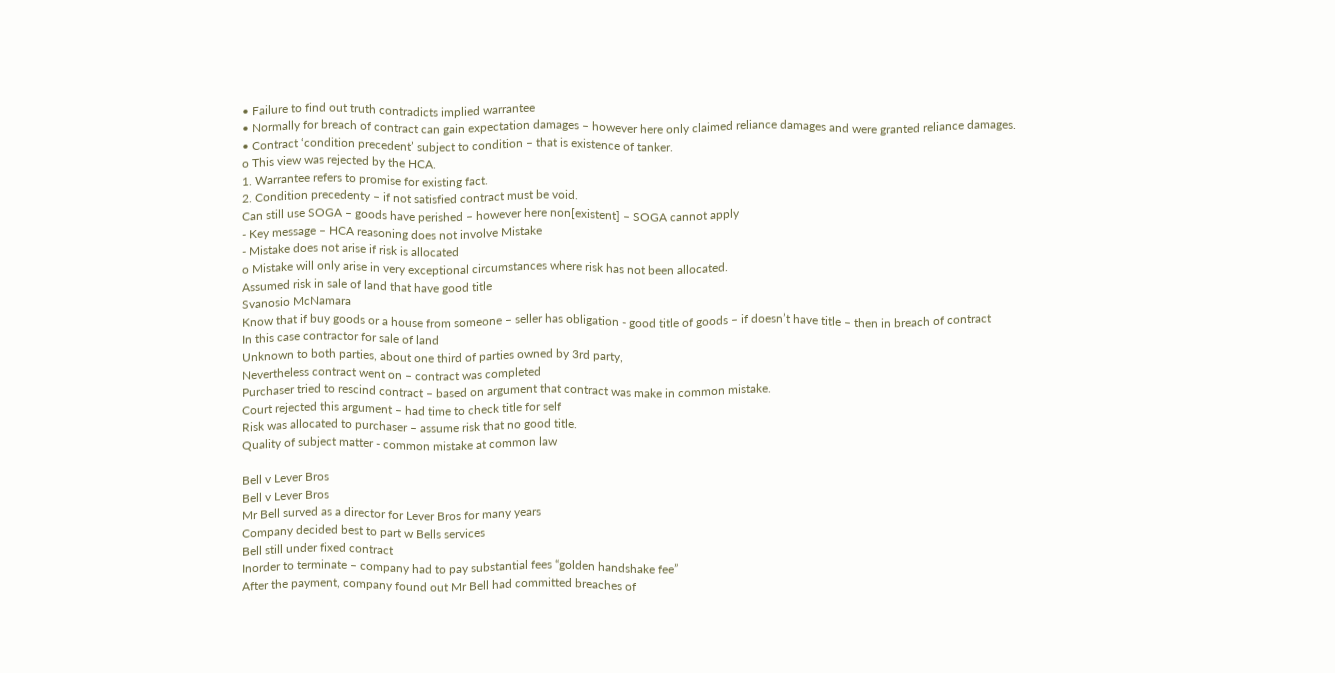• Failure to find out truth contradicts implied warrantee
• Normally for breach of contract can gain expectation damages – however here only claimed reliance damages and were granted reliance damages.
• Contract ‘condition precedent’ subject to condition – that is existence of tanker.
o This view was rejected by the HCA.
1. Warrantee refers to promise for existing fact.
2. Condition precedenty – if not satisfied contract must be void.
Can still use SOGA – goods have perished – however here non[existent] – SOGA cannot apply
- Key message – HCA reasoning does not involve Mistake
- Mistake does not arise if risk is allocated
o Mistake will only arise in very exceptional circumstances where risk has not been allocated.
Assumed risk in sale of land that have good title
Svanosio McNamara
Know that if buy goods or a house from someone – seller has obligation - good title of goods – if doesn’t have title – then in breach of contract
In this case contractor for sale of land
Unknown to both parties, about one third of parties owned by 3rd party,
Nevertheless contract went on – contract was completed
Purchaser tried to rescind contract – based on argument that contract was make in common mistake.
Court rejected this argument – had time to check title for self
Risk was allocated to purchaser – assume risk that no good title.
Quality of subject matter - common mistake at common law

Bell v Lever Bros
Bell v Lever Bros
Mr Bell surved as a director for Lever Bros for many years
Company decided best to part w Bells services
Bell still under fixed contract
Inorder to terminate – company had to pay substantial fees “golden handshake fee”
After the payment, company found out Mr Bell had committed breaches of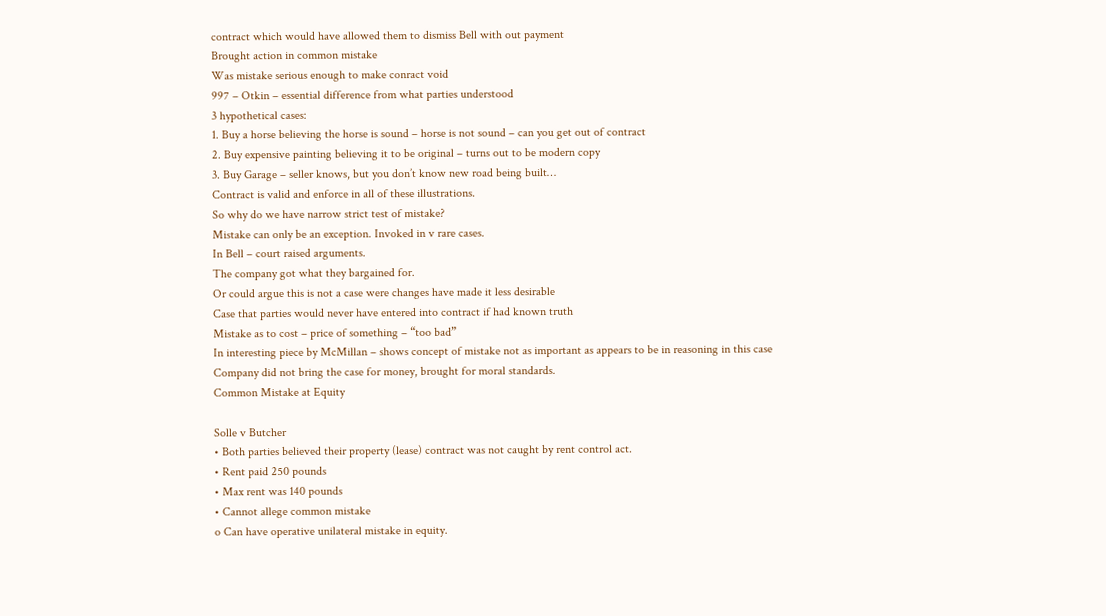contract which would have allowed them to dismiss Bell with out payment
Brought action in common mistake
Was mistake serious enough to make conract void
997 – Otkin – essential difference from what parties understood
3 hypothetical cases:
1. Buy a horse believing the horse is sound – horse is not sound – can you get out of contract
2. Buy expensive painting believing it to be original – turns out to be modern copy
3. Buy Garage – seller knows, but you don’t know new road being built…
Contract is valid and enforce in all of these illustrations.
So why do we have narrow strict test of mistake?
Mistake can only be an exception. Invoked in v rare cases.
In Bell – court raised arguments.
The company got what they bargained for.
Or could argue this is not a case were changes have made it less desirable
Case that parties would never have entered into contract if had known truth
Mistake as to cost – price of something – “too bad”
In interesting piece by McMillan – shows concept of mistake not as important as appears to be in reasoning in this case
Company did not bring the case for money, brought for moral standards.
Common Mistake at Equity

Solle v Butcher
• Both parties believed their property (lease) contract was not caught by rent control act.
• Rent paid 250 pounds
• Max rent was 140 pounds
• Cannot allege common mistake
o Can have operative unilateral mistake in equity.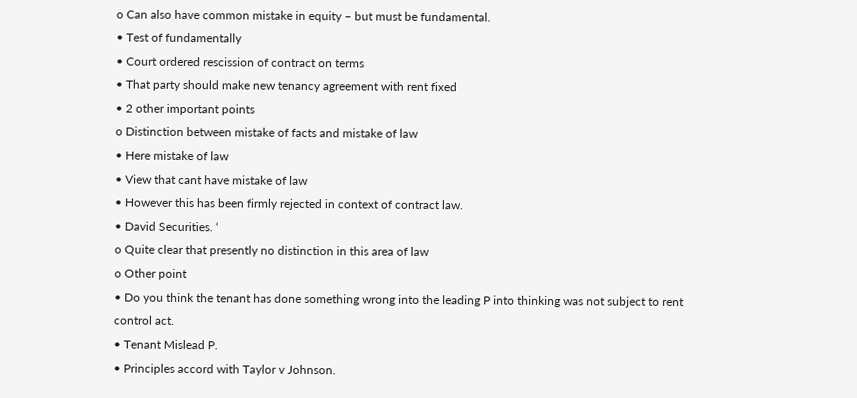o Can also have common mistake in equity – but must be fundamental.
• Test of fundamentally
• Court ordered rescission of contract on terms
• That party should make new tenancy agreement with rent fixed
• 2 other important points
o Distinction between mistake of facts and mistake of law
• Here mistake of law
• View that cant have mistake of law
• However this has been firmly rejected in context of contract law.
• David Securities. ‘
o Quite clear that presently no distinction in this area of law
o Other point
• Do you think the tenant has done something wrong into the leading P into thinking was not subject to rent control act.
• Tenant Mislead P.
• Principles accord with Taylor v Johnson.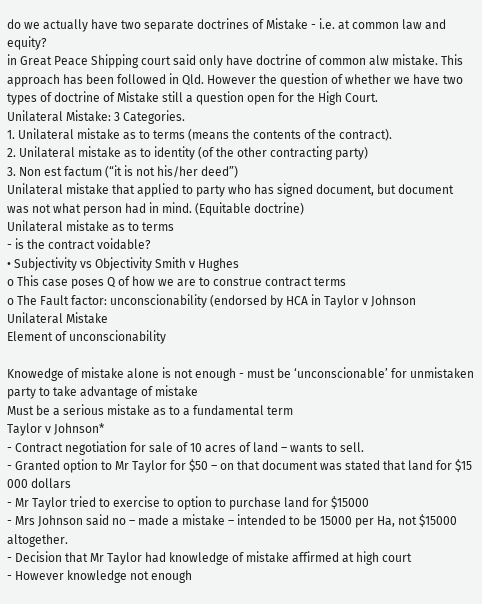do we actually have two separate doctrines of Mistake - i.e. at common law and equity?
in Great Peace Shipping court said only have doctrine of common alw mistake. This approach has been followed in Qld. However the question of whether we have two types of doctrine of Mistake still a question open for the High Court.
Unilateral Mistake: 3 Categories.
1. Unilateral mistake as to terms (means the contents of the contract).
2. Unilateral mistake as to identity (of the other contracting party)
3. Non est factum (“it is not his/her deed”)
Unilateral mistake that applied to party who has signed document, but document was not what person had in mind. (Equitable doctrine)
Unilateral mistake as to terms
- is the contract voidable?
• Subjectivity vs Objectivity Smith v Hughes
o This case poses Q of how we are to construe contract terms
o The Fault factor: unconscionability (endorsed by HCA in Taylor v Johnson
Unilateral Mistake
Element of unconscionability

Knowedge of mistake alone is not enough - must be ‘unconscionable’ for unmistaken party to take advantage of mistake
Must be a serious mistake as to a fundamental term
Taylor v Johnson*
- Contract negotiation for sale of 10 acres of land – wants to sell.
- Granted option to Mr Taylor for $50 – on that document was stated that land for $15 000 dollars
- Mr Taylor tried to exercise to option to purchase land for $15000
- Mrs Johnson said no – made a mistake – intended to be 15000 per Ha, not $15000 altogether.
- Decision that Mr Taylor had knowledge of mistake affirmed at high court
- However knowledge not enough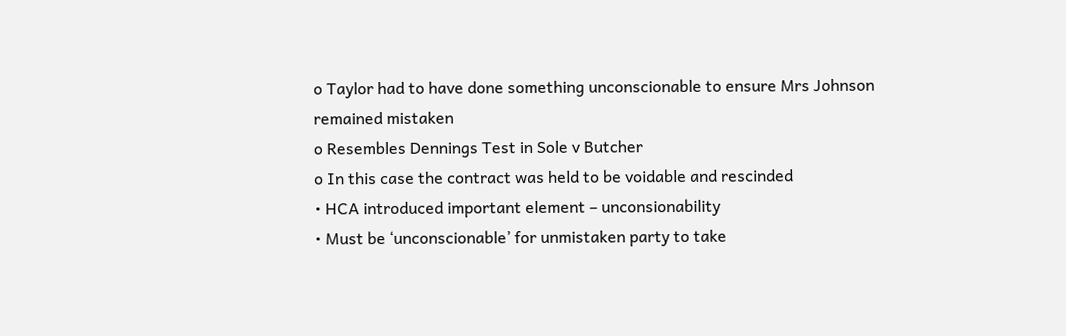o Taylor had to have done something unconscionable to ensure Mrs Johnson remained mistaken
o Resembles Dennings Test in Sole v Butcher
o In this case the contract was held to be voidable and rescinded
• HCA introduced important element – unconsionability
• Must be ‘unconscionable’ for unmistaken party to take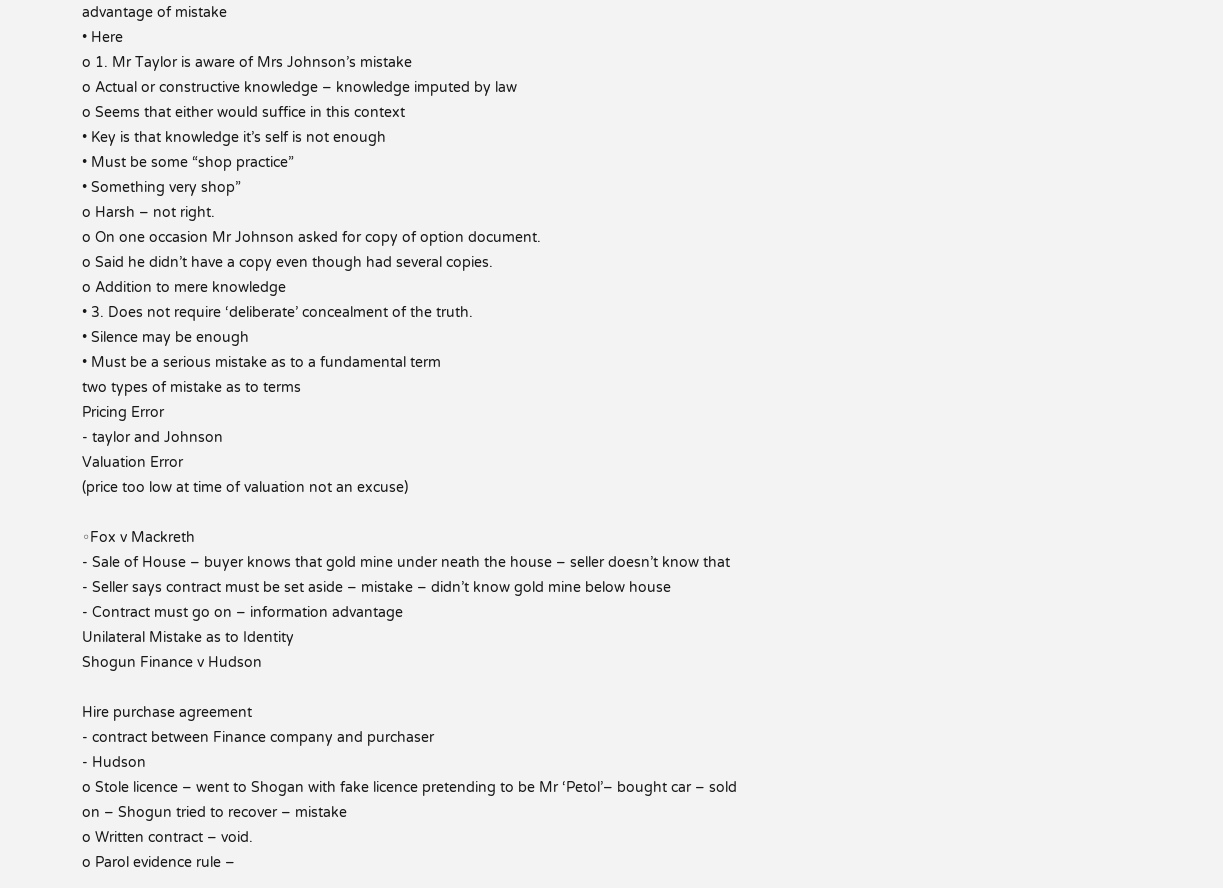advantage of mistake
• Here
o 1. Mr Taylor is aware of Mrs Johnson’s mistake
o Actual or constructive knowledge – knowledge imputed by law
o Seems that either would suffice in this context
• Key is that knowledge it’s self is not enough
• Must be some “shop practice”
• Something very shop”
o Harsh – not right.
o On one occasion Mr Johnson asked for copy of option document.
o Said he didn’t have a copy even though had several copies.
o Addition to mere knowledge
• 3. Does not require ‘deliberate’ concealment of the truth.
• Silence may be enough
• Must be a serious mistake as to a fundamental term
two types of mistake as to terms
Pricing Error
- taylor and Johnson
Valuation Error
(price too low at time of valuation not an excuse)

◦Fox v Mackreth
- Sale of House – buyer knows that gold mine under neath the house – seller doesn’t know that
- Seller says contract must be set aside – mistake – didn’t know gold mine below house
- Contract must go on – information advantage
Unilateral Mistake as to Identity
Shogun Finance v Hudson

Hire purchase agreement
- contract between Finance company and purchaser
- Hudson
o Stole licence – went to Shogan with fake licence pretending to be Mr ‘Petol’– bought car – sold on – Shogun tried to recover – mistake
o Written contract – void.
o Parol evidence rule –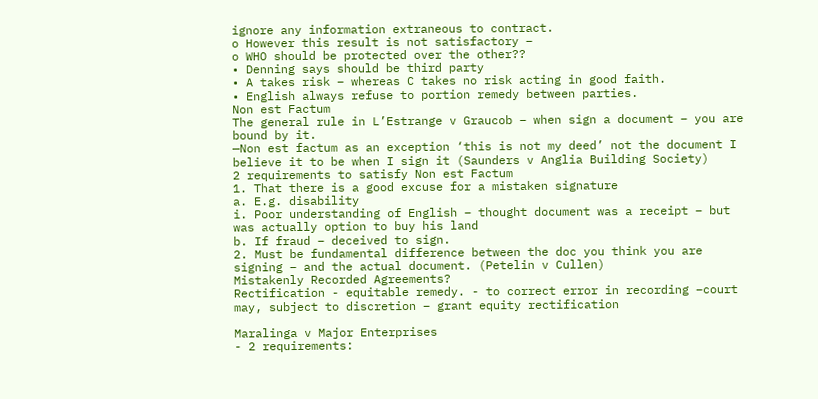ignore any information extraneous to contract.
o However this result is not satisfactory –
o WHO should be protected over the other??
• Denning says should be third party
• A takes risk – whereas C takes no risk acting in good faith.
• English always refuse to portion remedy between parties.
Non est Factum
The general rule in L’Estrange v Graucob – when sign a document – you are bound by it.
—Non est factum as an exception ‘this is not my deed’ not the document I believe it to be when I sign it (Saunders v Anglia Building Society)
2 requirements to satisfy Non est Factum
1. That there is a good excuse for a mistaken signature
a. E.g. disability
i. Poor understanding of English – thought document was a receipt – but was actually option to buy his land
b. If fraud – deceived to sign.
2. Must be fundamental difference between the doc you think you are signing – and the actual document. (Petelin v Cullen)
Mistakenly Recorded Agreements?
Rectification - equitable remedy. - to correct error in recording –court may, subject to discretion – grant equity rectification

Maralinga v Major Enterprises
- 2 requirements: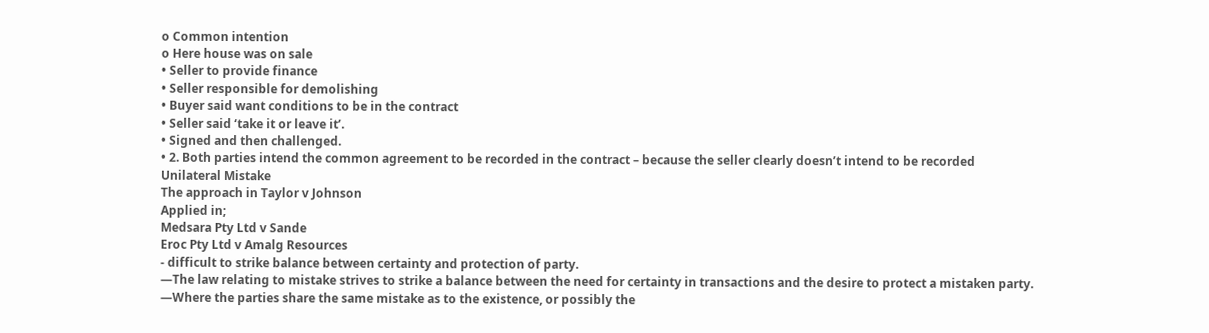o Common intention
o Here house was on sale
• Seller to provide finance
• Seller responsible for demolishing
• Buyer said want conditions to be in the contract
• Seller said ‘take it or leave it’.
• Signed and then challenged.
• 2. Both parties intend the common agreement to be recorded in the contract – because the seller clearly doesn’t intend to be recorded
Unilateral Mistake
The approach in Taylor v Johnson
Applied in;
Medsara Pty Ltd v Sande
Eroc Pty Ltd v Amalg Resources
- difficult to strike balance between certainty and protection of party.
—The law relating to mistake strives to strike a balance between the need for certainty in transactions and the desire to protect a mistaken party.
—Where the parties share the same mistake as to the existence, or possibly the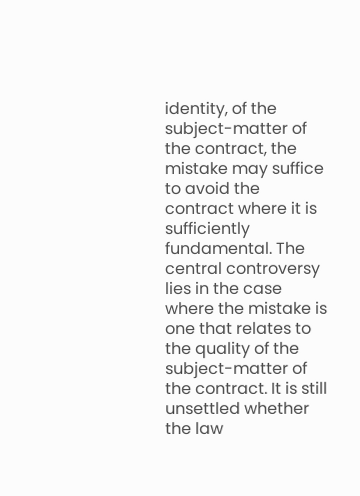identity, of the subject-matter of the contract, the mistake may suffice to avoid the contract where it is sufficiently fundamental. The central controversy lies in the case where the mistake is one that relates to the quality of the subject-matter of the contract. It is still unsettled whether the law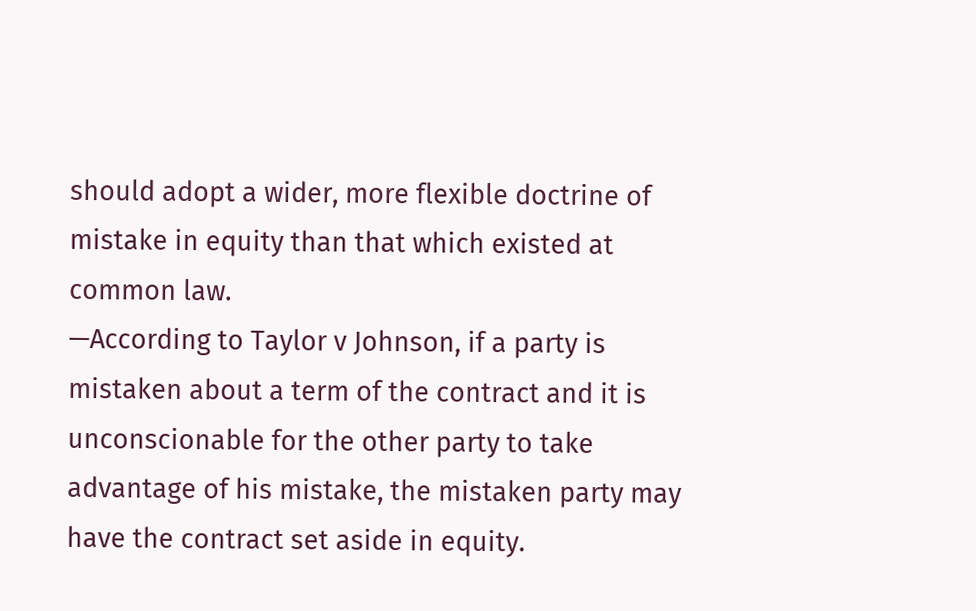should adopt a wider, more flexible doctrine of mistake in equity than that which existed at common law.
—According to Taylor v Johnson, if a party is mistaken about a term of the contract and it is unconscionable for the other party to take advantage of his mistake, the mistaken party may have the contract set aside in equity.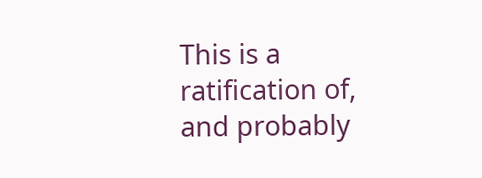This is a ratification of, and probably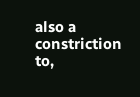also a constriction to,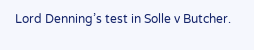Lord Denning’s test in Solle v Butcher.